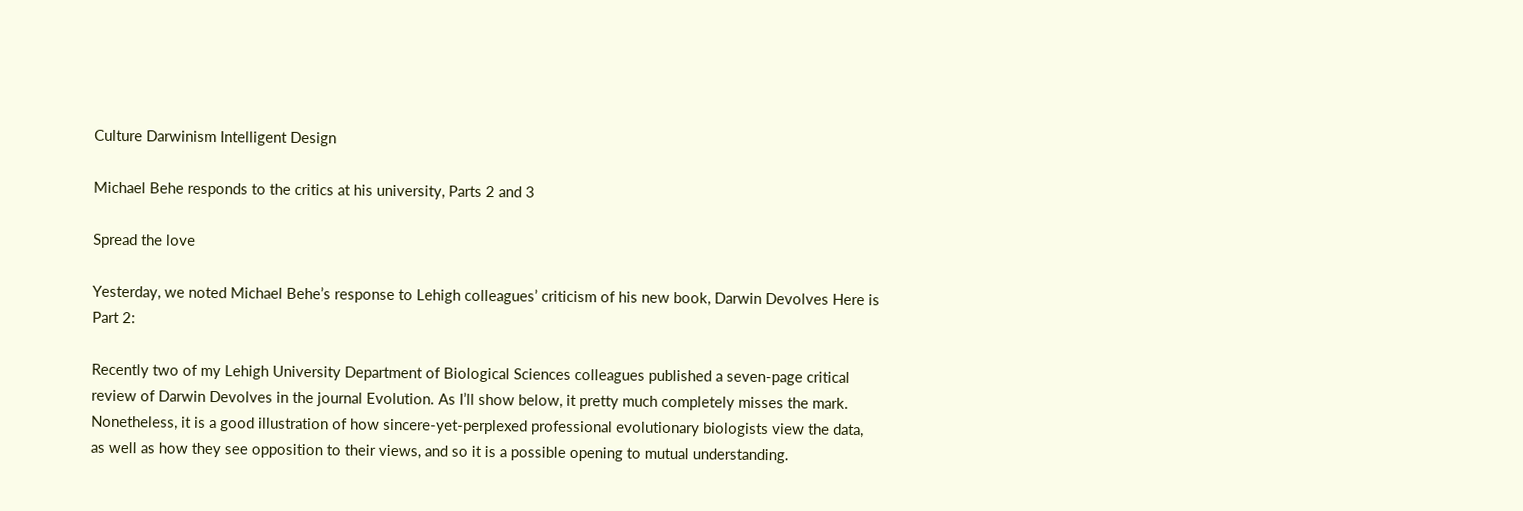Culture Darwinism Intelligent Design

Michael Behe responds to the critics at his university, Parts 2 and 3

Spread the love

Yesterday, we noted Michael Behe’s response to Lehigh colleagues’ criticism of his new book, Darwin Devolves Here is Part 2:

Recently two of my Lehigh University Department of Biological Sciences colleagues published a seven-page critical review of Darwin Devolves in the journal Evolution. As I’ll show below, it pretty much completely misses the mark. Nonetheless, it is a good illustration of how sincere-yet-perplexed professional evolutionary biologists view the data, as well as how they see opposition to their views, and so it is a possible opening to mutual understanding.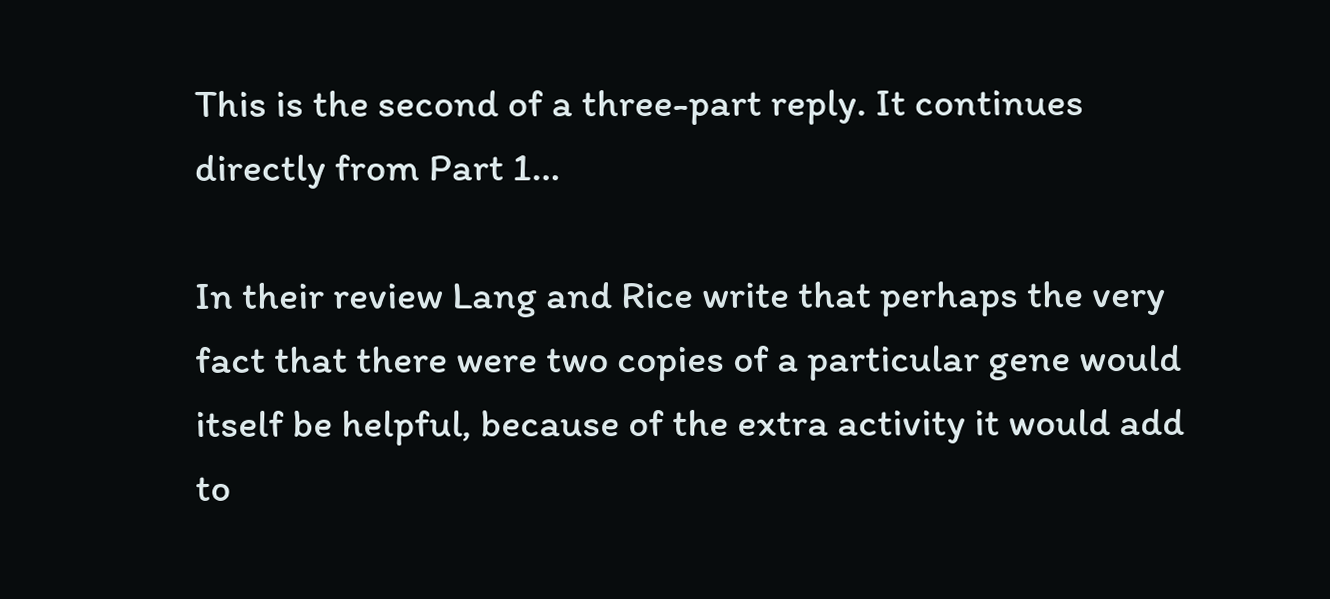This is the second of a three-part reply. It continues directly from Part 1…

In their review Lang and Rice write that perhaps the very fact that there were two copies of a particular gene would itself be helpful, because of the extra activity it would add to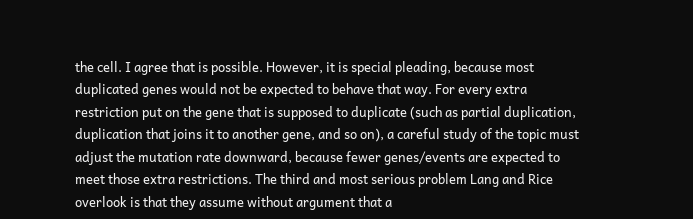the cell. I agree that is possible. However, it is special pleading, because most duplicated genes would not be expected to behave that way. For every extra restriction put on the gene that is supposed to duplicate (such as partial duplication, duplication that joins it to another gene, and so on), a careful study of the topic must adjust the mutation rate downward, because fewer genes/events are expected to meet those extra restrictions. The third and most serious problem Lang and Rice overlook is that they assume without argument that a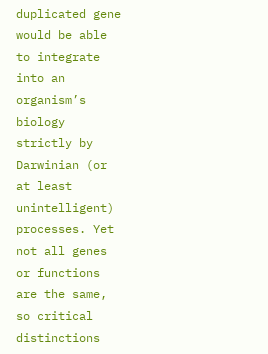duplicated gene would be able to integrate into an organism’s biology strictly by Darwinian (or at least unintelligent) processes. Yet not all genes or functions are the same, so critical distinctions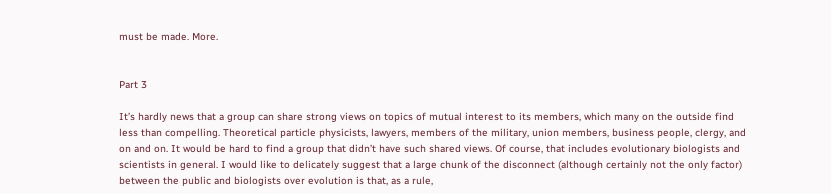must be made. More.


Part 3

It’s hardly news that a group can share strong views on topics of mutual interest to its members, which many on the outside find less than compelling. Theoretical particle physicists, lawyers, members of the military, union members, business people, clergy, and on and on. It would be hard to find a group that didn’t have such shared views. Of course, that includes evolutionary biologists and scientists in general. I would like to delicately suggest that a large chunk of the disconnect (although certainly not the only factor) between the public and biologists over evolution is that, as a rule,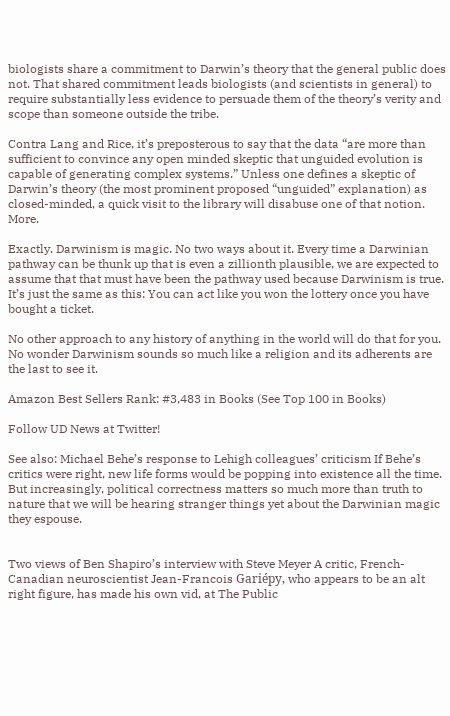biologists share a commitment to Darwin’s theory that the general public does not. That shared commitment leads biologists (and scientists in general) to require substantially less evidence to persuade them of the theory’s verity and scope than someone outside the tribe.

Contra Lang and Rice, it’s preposterous to say that the data “are more than sufficient to convince any open minded skeptic that unguided evolution is capable of generating complex systems.” Unless one defines a skeptic of Darwin’s theory (the most prominent proposed “unguided” explanation) as closed-minded, a quick visit to the library will disabuse one of that notion. More.

Exactly. Darwinism is magic. No two ways about it. Every time a Darwinian pathway can be thunk up that is even a zillionth plausible, we are expected to assume that that must have been the pathway used because Darwinism is true. It’s just the same as this: You can act like you won the lottery once you have bought a ticket.

No other approach to any history of anything in the world will do that for you. No wonder Darwinism sounds so much like a religion and its adherents are the last to see it.

Amazon Best Sellers Rank: #3,483 in Books (See Top 100 in Books)

Follow UD News at Twitter!

See also: Michael Behe’s response to Lehigh colleagues’ criticism If Behe’s critics were right, new life forms would be popping into existence all the time. But increasingly, political correctness matters so much more than truth to nature that we will be hearing stranger things yet about the Darwinian magic they espouse.


Two views of Ben Shapiro’s interview with Steve Meyer A critic, French-Canadian neuroscientist Jean-Francois Gariépy, who appears to be an alt right figure, has made his own vid, at The Public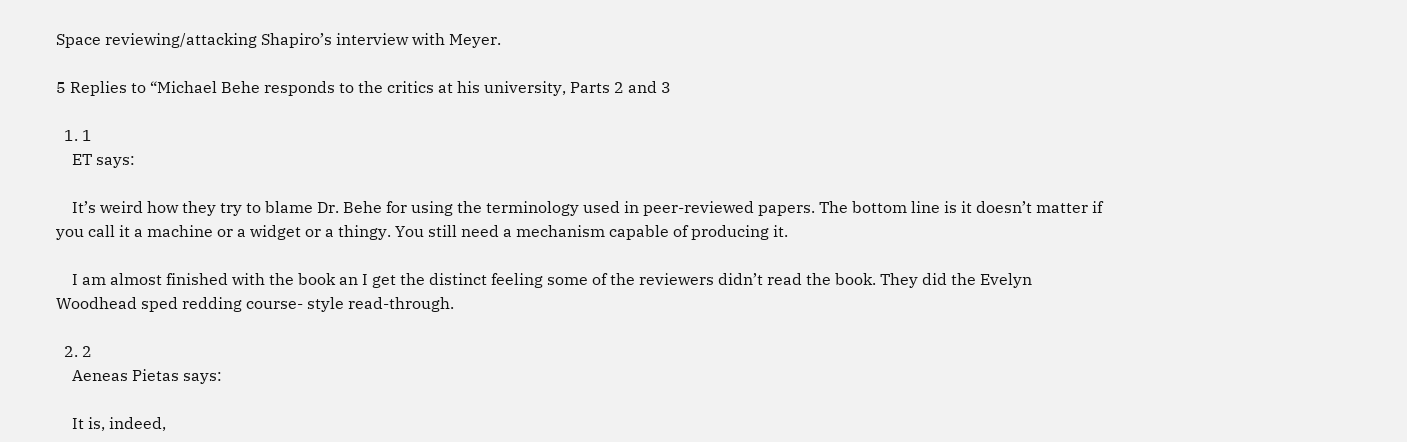Space reviewing/attacking Shapiro’s interview with Meyer.

5 Replies to “Michael Behe responds to the critics at his university, Parts 2 and 3

  1. 1
    ET says:

    It’s weird how they try to blame Dr. Behe for using the terminology used in peer-reviewed papers. The bottom line is it doesn’t matter if you call it a machine or a widget or a thingy. You still need a mechanism capable of producing it.

    I am almost finished with the book an I get the distinct feeling some of the reviewers didn’t read the book. They did the Evelyn Woodhead sped redding course- style read-through.

  2. 2
    Aeneas Pietas says:

    It is, indeed,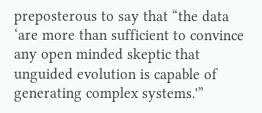preposterous to say that “the data ‘are more than sufficient to convince any open minded skeptic that unguided evolution is capable of generating complex systems.'”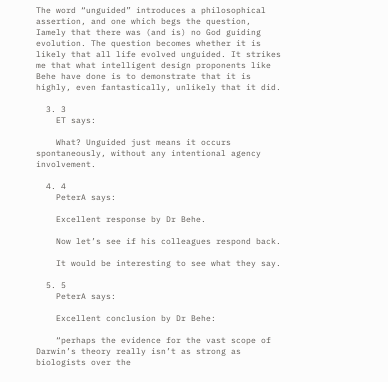The word “unguided” introduces a philosophical assertion, and one which begs the question, Iamely that there was (and is) no God guiding evolution. The question becomes whether it is likely that all life evolved unguided. It strikes me that what intelligent design proponents like Behe have done is to demonstrate that it is highly, even fantastically, unlikely that it did.

  3. 3
    ET says:

    What? Unguided just means it occurs spontaneously, without any intentional agency involvement.

  4. 4
    PeterA says:

    Excellent response by Dr Behe.

    Now let’s see if his colleagues respond back.

    It would be interesting to see what they say.

  5. 5
    PeterA says:

    Excellent conclusion by Dr Behe:

    “perhaps the evidence for the vast scope of Darwin’s theory really isn’t as strong as biologists over the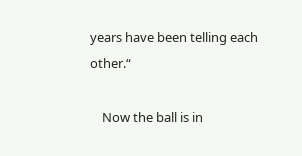years have been telling each other.“

    Now the ball is in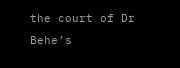the court of Dr Behe’s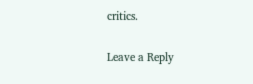critics.

Leave a Reply